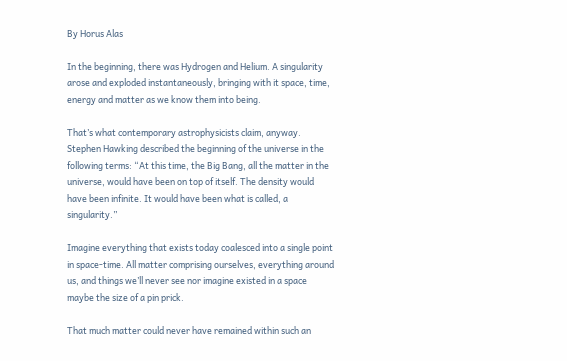By Horus Alas

In the beginning, there was Hydrogen and Helium. A singularity arose and exploded instantaneously, bringing with it space, time, energy and matter as we know them into being.

That’s what contemporary astrophysicists claim, anyway. Stephen Hawking described the beginning of the universe in the following terms: “At this time, the Big Bang, all the matter in the universe, would have been on top of itself. The density would have been infinite. It would have been what is called, a singularity.”

Imagine everything that exists today coalesced into a single point in space-time. All matter comprising ourselves, everything around us, and things we’ll never see nor imagine existed in a space maybe the size of a pin prick.

That much matter could never have remained within such an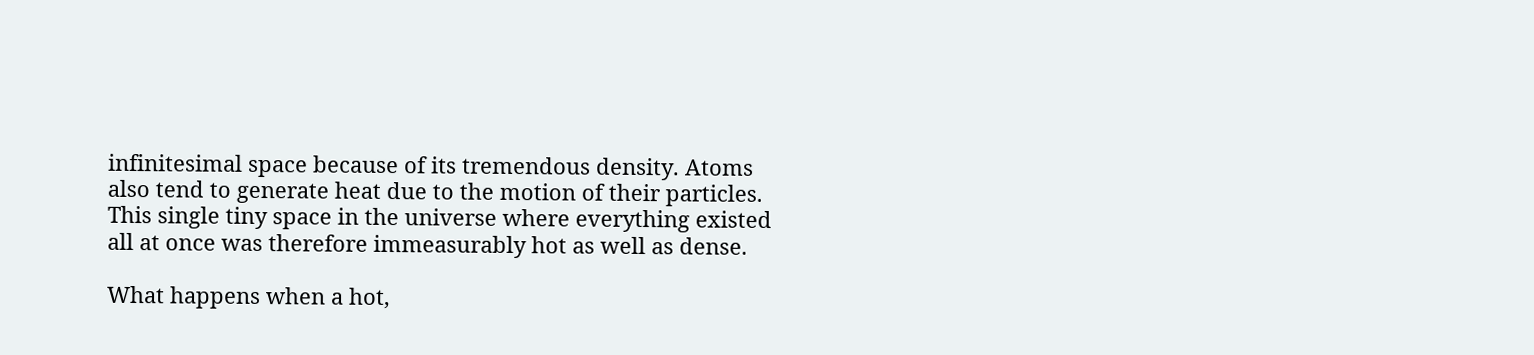infinitesimal space because of its tremendous density. Atoms also tend to generate heat due to the motion of their particles. This single tiny space in the universe where everything existed all at once was therefore immeasurably hot as well as dense.

What happens when a hot,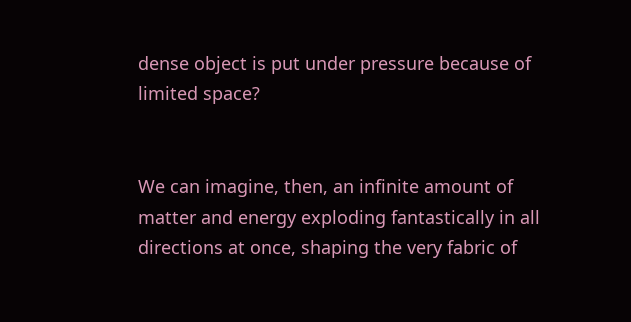dense object is put under pressure because of limited space?


We can imagine, then, an infinite amount of matter and energy exploding fantastically in all directions at once, shaping the very fabric of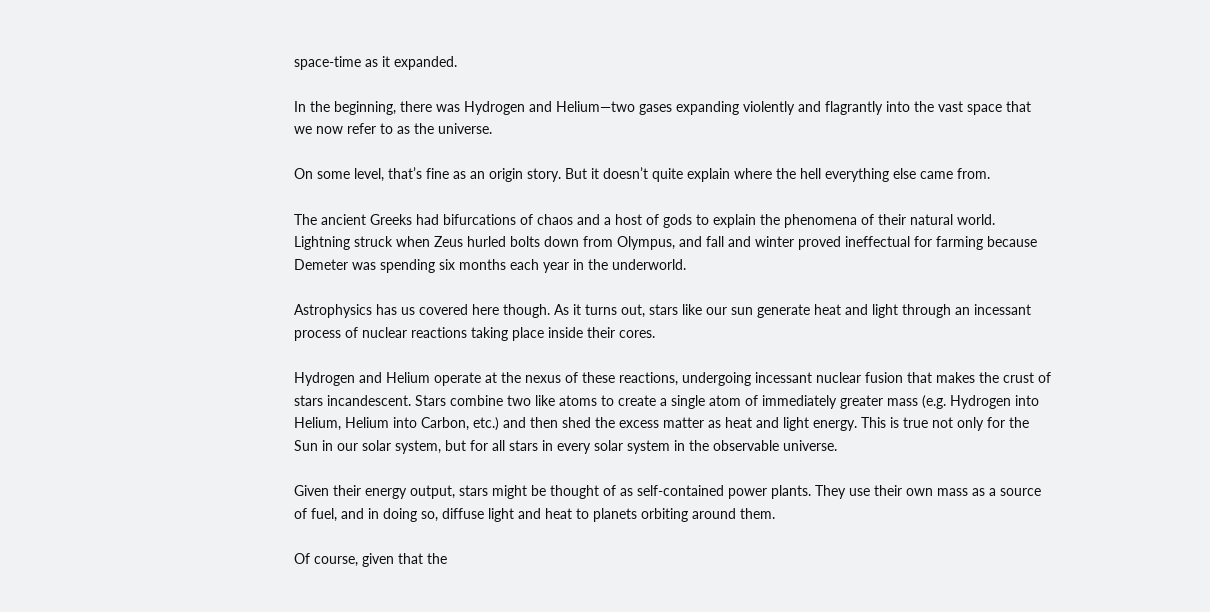space-time as it expanded.

In the beginning, there was Hydrogen and Helium—two gases expanding violently and flagrantly into the vast space that we now refer to as the universe.

On some level, that’s fine as an origin story. But it doesn’t quite explain where the hell everything else came from.

The ancient Greeks had bifurcations of chaos and a host of gods to explain the phenomena of their natural world. Lightning struck when Zeus hurled bolts down from Olympus, and fall and winter proved ineffectual for farming because Demeter was spending six months each year in the underworld.

Astrophysics has us covered here though. As it turns out, stars like our sun generate heat and light through an incessant process of nuclear reactions taking place inside their cores.

Hydrogen and Helium operate at the nexus of these reactions, undergoing incessant nuclear fusion that makes the crust of stars incandescent. Stars combine two like atoms to create a single atom of immediately greater mass (e.g. Hydrogen into Helium, Helium into Carbon, etc.) and then shed the excess matter as heat and light energy. This is true not only for the Sun in our solar system, but for all stars in every solar system in the observable universe.

Given their energy output, stars might be thought of as self-contained power plants. They use their own mass as a source of fuel, and in doing so, diffuse light and heat to planets orbiting around them.

Of course, given that the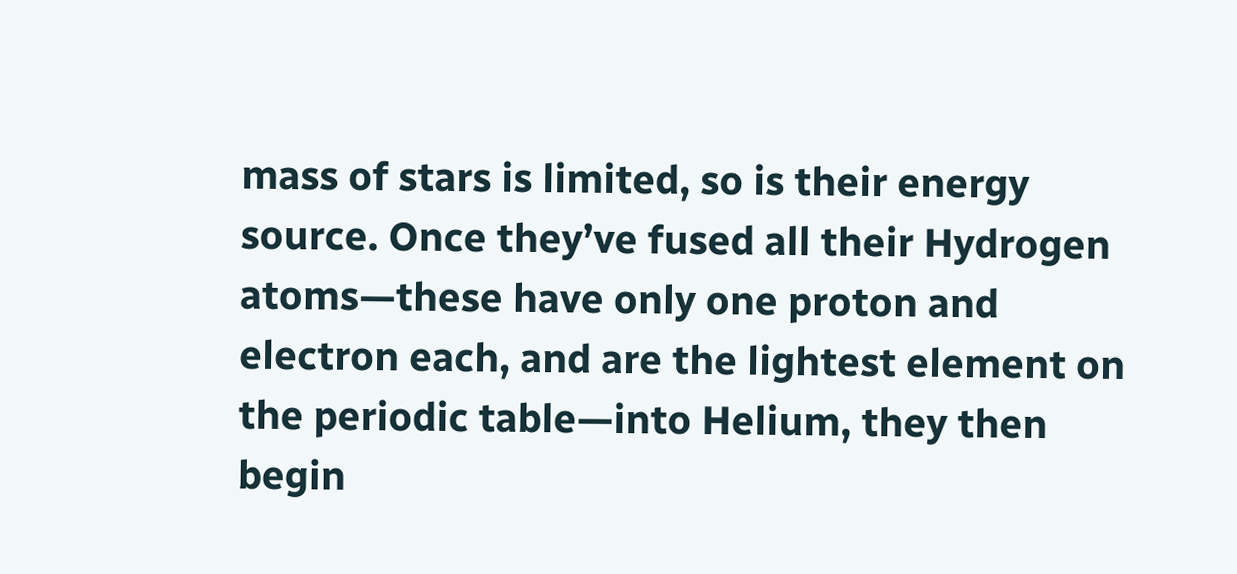mass of stars is limited, so is their energy source. Once they’ve fused all their Hydrogen atoms—these have only one proton and electron each, and are the lightest element on the periodic table—into Helium, they then begin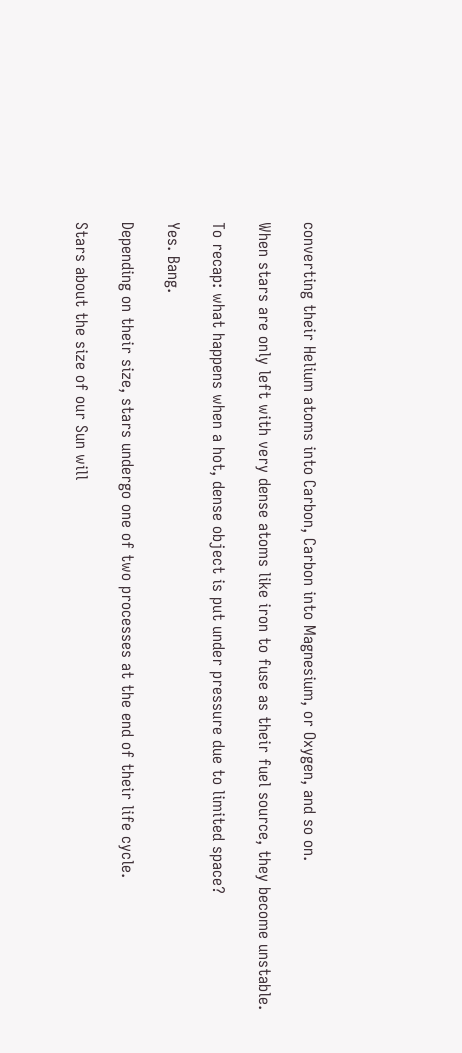converting their Helium atoms into Carbon, Carbon into Magnesium, or Oxygen, and so on.

When stars are only left with very dense atoms like iron to fuse as their fuel source, they become unstable.

To recap: what happens when a hot, dense object is put under pressure due to limited space?

Yes. Bang.

Depending on their size, stars undergo one of two processes at the end of their life cycle.

Stars about the size of our Sun will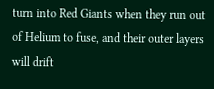turn into Red Giants when they run out of Helium to fuse, and their outer layers will drift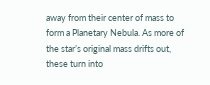away from their center of mass to form a Planetary Nebula. As more of the star’s original mass drifts out, these turn into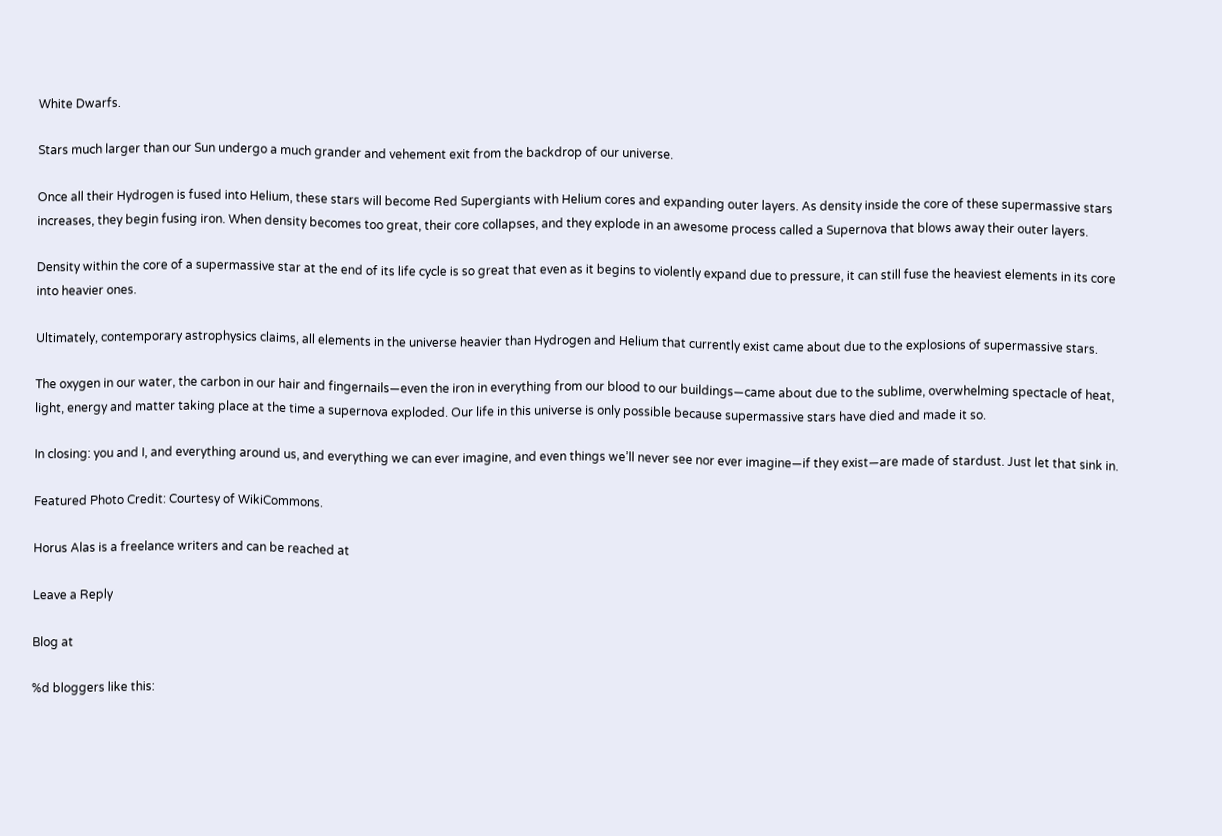White Dwarfs.

Stars much larger than our Sun undergo a much grander and vehement exit from the backdrop of our universe.

Once all their Hydrogen is fused into Helium, these stars will become Red Supergiants with Helium cores and expanding outer layers. As density inside the core of these supermassive stars increases, they begin fusing iron. When density becomes too great, their core collapses, and they explode in an awesome process called a Supernova that blows away their outer layers.

Density within the core of a supermassive star at the end of its life cycle is so great that even as it begins to violently expand due to pressure, it can still fuse the heaviest elements in its core into heavier ones.

Ultimately, contemporary astrophysics claims, all elements in the universe heavier than Hydrogen and Helium that currently exist came about due to the explosions of supermassive stars.

The oxygen in our water, the carbon in our hair and fingernails—even the iron in everything from our blood to our buildings—came about due to the sublime, overwhelming spectacle of heat, light, energy and matter taking place at the time a supernova exploded. Our life in this universe is only possible because supermassive stars have died and made it so.

In closing: you and I, and everything around us, and everything we can ever imagine, and even things we’ll never see nor ever imagine—if they exist—are made of stardust. Just let that sink in.

Featured Photo Credit: Courtesy of WikiCommons.

Horus Alas is a freelance writers and can be reached at

Leave a Reply

Blog at

%d bloggers like this: